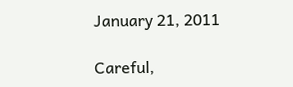January 21, 2011

Careful,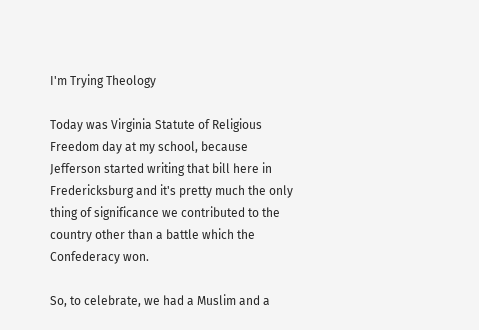I'm Trying Theology

Today was Virginia Statute of Religious Freedom day at my school, because Jefferson started writing that bill here in Fredericksburg and it's pretty much the only thing of significance we contributed to the country other than a battle which the Confederacy won.

So, to celebrate, we had a Muslim and a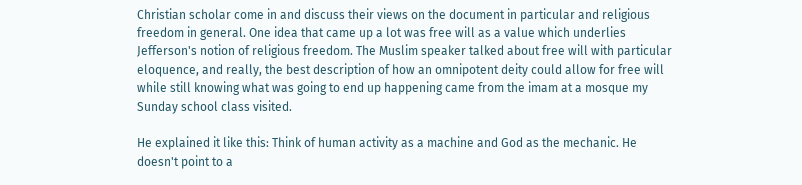Christian scholar come in and discuss their views on the document in particular and religious freedom in general. One idea that came up a lot was free will as a value which underlies Jefferson's notion of religious freedom. The Muslim speaker talked about free will with particular eloquence, and really, the best description of how an omnipotent deity could allow for free will while still knowing what was going to end up happening came from the imam at a mosque my Sunday school class visited.

He explained it like this: Think of human activity as a machine and God as the mechanic. He doesn't point to a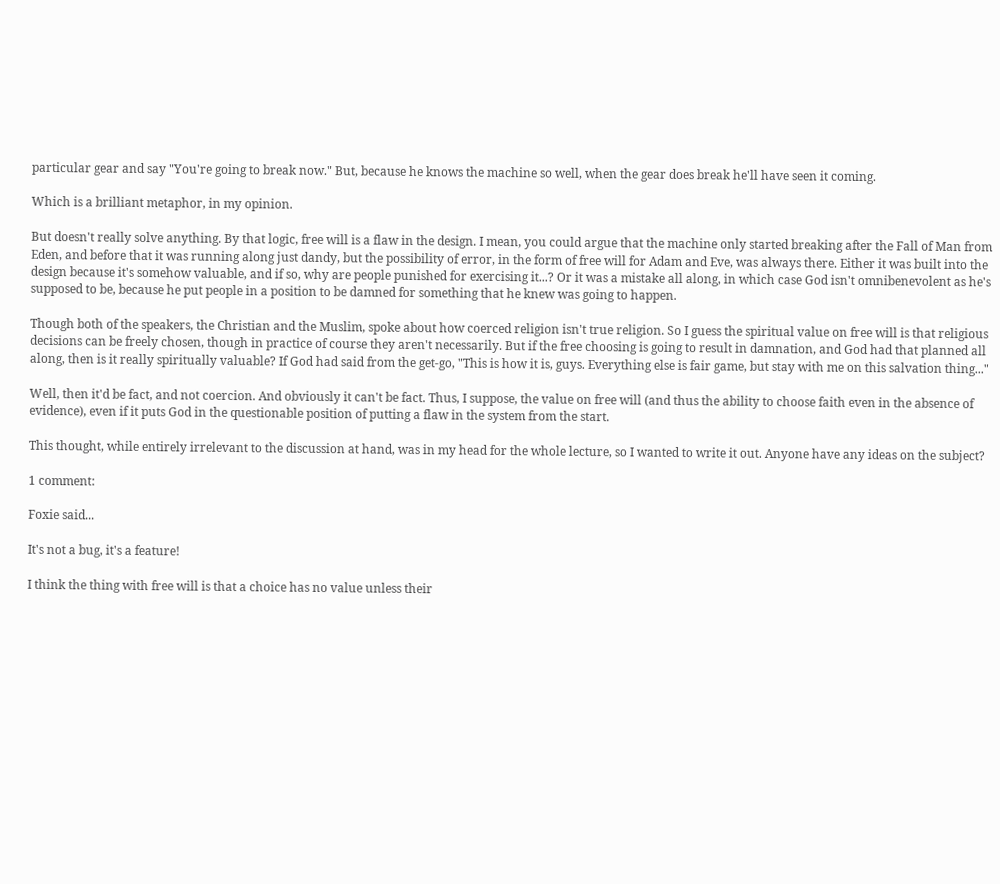particular gear and say "You're going to break now." But, because he knows the machine so well, when the gear does break he'll have seen it coming.

Which is a brilliant metaphor, in my opinion.

But doesn't really solve anything. By that logic, free will is a flaw in the design. I mean, you could argue that the machine only started breaking after the Fall of Man from Eden, and before that it was running along just dandy, but the possibility of error, in the form of free will for Adam and Eve, was always there. Either it was built into the design because it's somehow valuable, and if so, why are people punished for exercising it...? Or it was a mistake all along, in which case God isn't omnibenevolent as he's supposed to be, because he put people in a position to be damned for something that he knew was going to happen.

Though both of the speakers, the Christian and the Muslim, spoke about how coerced religion isn't true religion. So I guess the spiritual value on free will is that religious decisions can be freely chosen, though in practice of course they aren't necessarily. But if the free choosing is going to result in damnation, and God had that planned all along, then is it really spiritually valuable? If God had said from the get-go, "This is how it is, guys. Everything else is fair game, but stay with me on this salvation thing..."

Well, then it'd be fact, and not coercion. And obviously it can't be fact. Thus, I suppose, the value on free will (and thus the ability to choose faith even in the absence of evidence), even if it puts God in the questionable position of putting a flaw in the system from the start.

This thought, while entirely irrelevant to the discussion at hand, was in my head for the whole lecture, so I wanted to write it out. Anyone have any ideas on the subject?

1 comment:

Foxie said...

It's not a bug, it's a feature!

I think the thing with free will is that a choice has no value unless their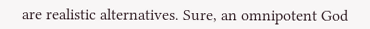are realistic alternatives. Sure, an omnipotent God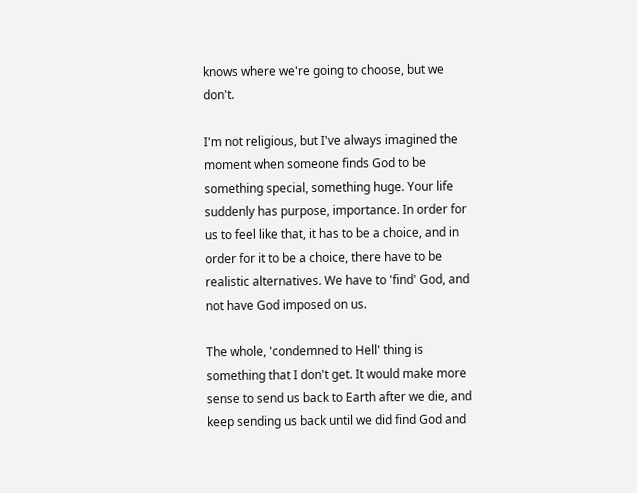knows where we're going to choose, but we don't.

I'm not religious, but I've always imagined the moment when someone finds God to be something special, something huge. Your life suddenly has purpose, importance. In order for us to feel like that, it has to be a choice, and in order for it to be a choice, there have to be realistic alternatives. We have to 'find' God, and not have God imposed on us.

The whole, 'condemned to Hell' thing is something that I don't get. It would make more sense to send us back to Earth after we die, and keep sending us back until we did find God and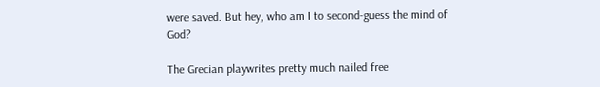were saved. But hey, who am I to second-guess the mind of God?

The Grecian playwrites pretty much nailed free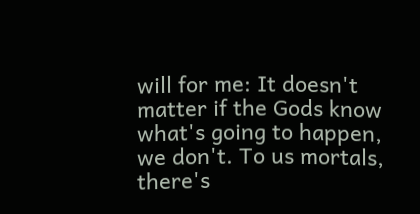will for me: It doesn't matter if the Gods know what's going to happen, we don't. To us mortals, there's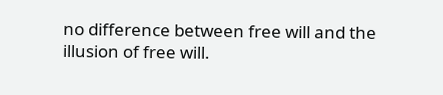no difference between free will and the illusion of free will.